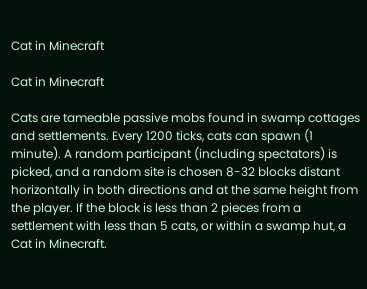Cat in Minecraft

Cat in Minecraft

Cats are tameable passive mobs found in swamp cottages and settlements. Every 1200 ticks, cats can spawn (1 minute). A random participant (including spectators) is picked, and a random site is chosen 8-32 blocks distant horizontally in both directions and at the same height from the player. If the block is less than 2 pieces from a settlement with less than 5 cats, or within a swamp hut, a Cat in Minecraft.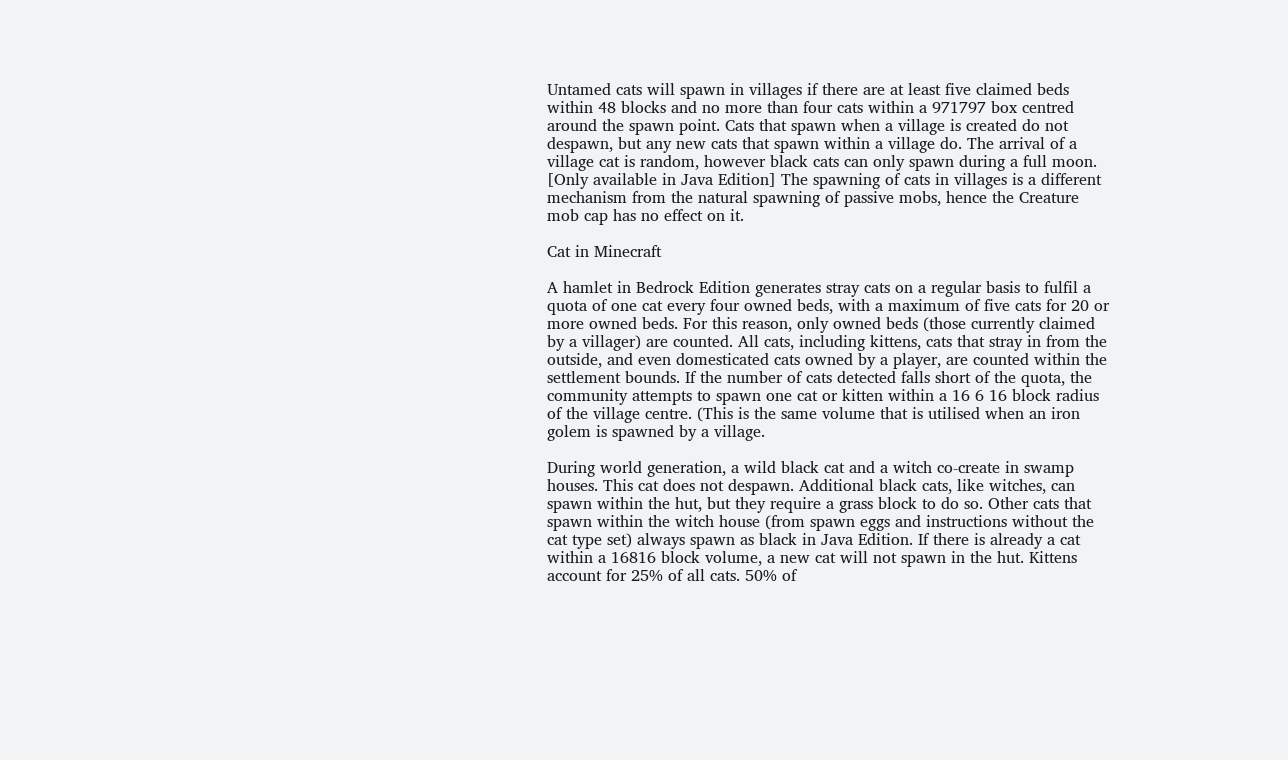Untamed cats will spawn in villages if there are at least five claimed beds within 48 blocks and no more than four cats within a 971797 box centred around the spawn point. Cats that spawn when a village is created do not despawn, but any new cats that spawn within a village do. The arrival of a village cat is random, however black cats can only spawn during a full moon. [Only available in Java Edition] The spawning of cats in villages is a different mechanism from the natural spawning of passive mobs, hence the Creature mob cap has no effect on it.

Cat in Minecraft

A hamlet in Bedrock Edition generates stray cats on a regular basis to fulfil a quota of one cat every four owned beds, with a maximum of five cats for 20 or more owned beds. For this reason, only owned beds (those currently claimed by a villager) are counted. All cats, including kittens, cats that stray in from the outside, and even domesticated cats owned by a player, are counted within the settlement bounds. If the number of cats detected falls short of the quota, the community attempts to spawn one cat or kitten within a 16 6 16 block radius of the village centre. (This is the same volume that is utilised when an iron golem is spawned by a village.

During world generation, a wild black cat and a witch co-create in swamp houses. This cat does not despawn. Additional black cats, like witches, can spawn within the hut, but they require a grass block to do so. Other cats that spawn within the witch house (from spawn eggs and instructions without the cat type set) always spawn as black in Java Edition. If there is already a cat within a 16816 block volume, a new cat will not spawn in the hut. Kittens account for 25% of all cats. 50% of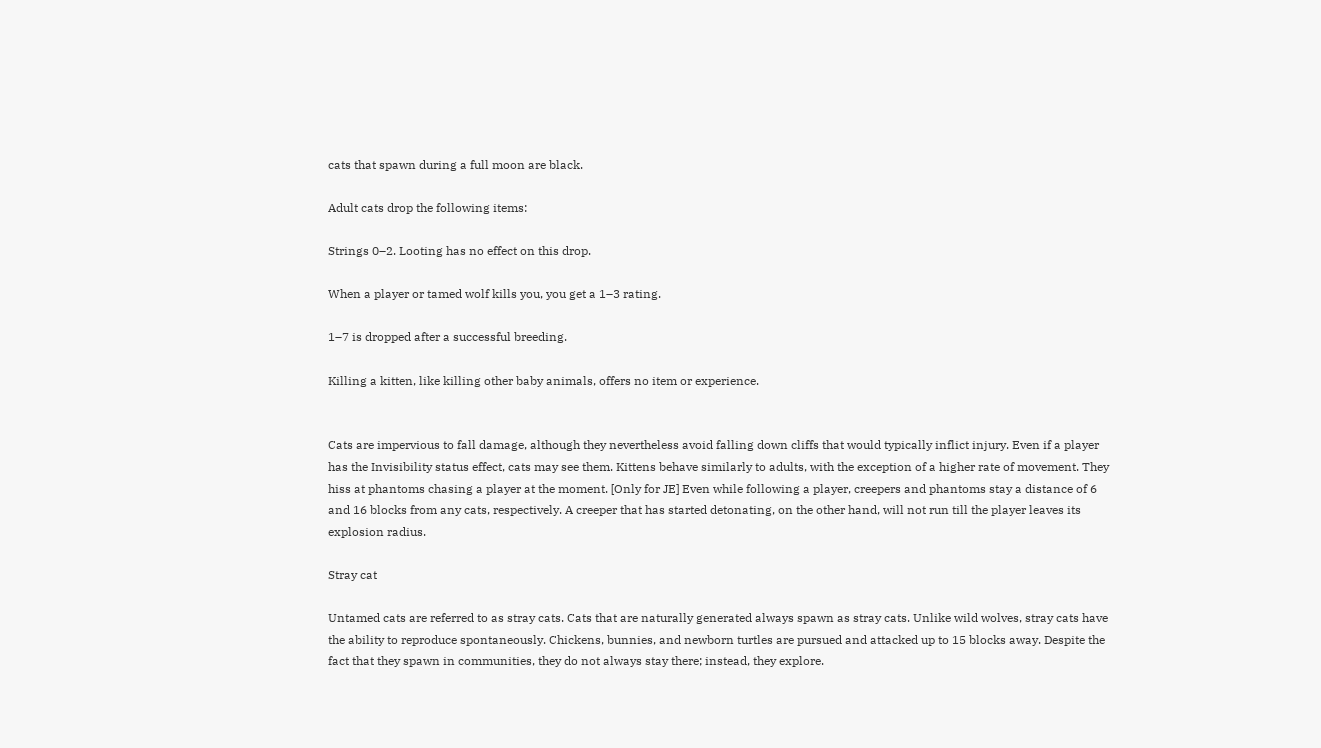cats that spawn during a full moon are black.

Adult cats drop the following items:

Strings 0–2. Looting has no effect on this drop.

When a player or tamed wolf kills you, you get a 1–3 rating.

1–7 is dropped after a successful breeding.

Killing a kitten, like killing other baby animals, offers no item or experience.


Cats are impervious to fall damage, although they nevertheless avoid falling down cliffs that would typically inflict injury. Even if a player has the Invisibility status effect, cats may see them. Kittens behave similarly to adults, with the exception of a higher rate of movement. They hiss at phantoms chasing a player at the moment. [Only for JE] Even while following a player, creepers and phantoms stay a distance of 6 and 16 blocks from any cats, respectively. A creeper that has started detonating, on the other hand, will not run till the player leaves its explosion radius.

Stray cat

Untamed cats are referred to as stray cats. Cats that are naturally generated always spawn as stray cats. Unlike wild wolves, stray cats have the ability to reproduce spontaneously. Chickens, bunnies, and newborn turtles are pursued and attacked up to 15 blocks away. Despite the fact that they spawn in communities, they do not always stay there; instead, they explore.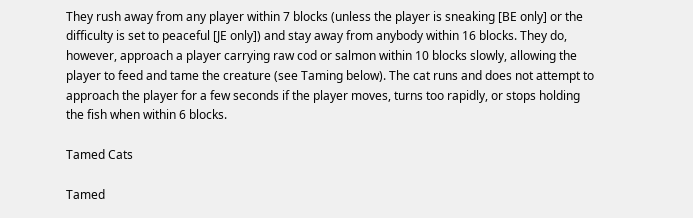They rush away from any player within 7 blocks (unless the player is sneaking [BE only] or the difficulty is set to peaceful [JE only]) and stay away from anybody within 16 blocks. They do, however, approach a player carrying raw cod or salmon within 10 blocks slowly, allowing the player to feed and tame the creature (see Taming below). The cat runs and does not attempt to approach the player for a few seconds if the player moves, turns too rapidly, or stops holding the fish when within 6 blocks.

Tamed Cats

Tamed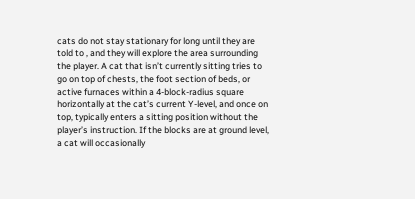cats do not stay stationary for long until they are told to , and they will explore the area surrounding the player. A cat that isn’t currently sitting tries to go on top of chests, the foot section of beds, or active furnaces within a 4-block-radius square horizontally at the cat’s current Y-level, and once on top, typically enters a sitting position without the player’s instruction. If the blocks are at ground level, a cat will occasionally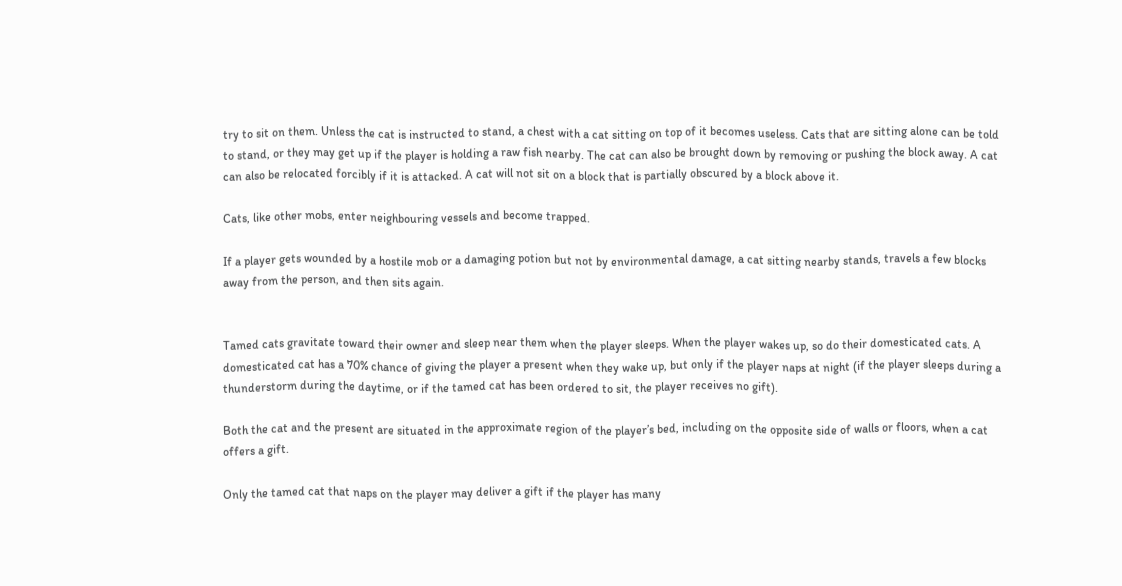try to sit on them. Unless the cat is instructed to stand, a chest with a cat sitting on top of it becomes useless. Cats that are sitting alone can be told to stand, or they may get up if the player is holding a raw fish nearby. The cat can also be brought down by removing or pushing the block away. A cat can also be relocated forcibly if it is attacked. A cat will not sit on a block that is partially obscured by a block above it.

Cats, like other mobs, enter neighbouring vessels and become trapped.

If a player gets wounded by a hostile mob or a damaging potion but not by environmental damage, a cat sitting nearby stands, travels a few blocks away from the person, and then sits again.


Tamed cats gravitate toward their owner and sleep near them when the player sleeps. When the player wakes up, so do their domesticated cats. A domesticated cat has a 70% chance of giving the player a present when they wake up, but only if the player naps at night (if the player sleeps during a thunderstorm during the daytime, or if the tamed cat has been ordered to sit, the player receives no gift).

Both the cat and the present are situated in the approximate region of the player’s bed, including on the opposite side of walls or floors, when a cat offers a gift.

Only the tamed cat that naps on the player may deliver a gift if the player has many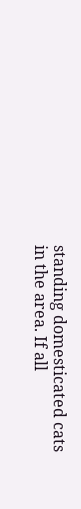standing domesticated cats in the area. If all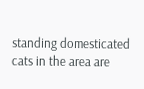standing domesticated cats in the area are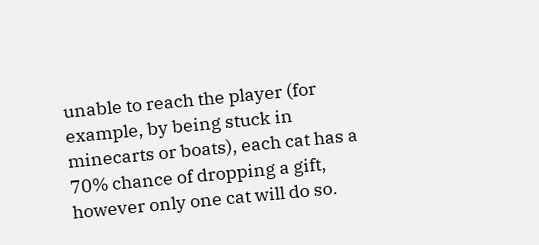unable to reach the player (for example, by being stuck in minecarts or boats), each cat has a 70% chance of dropping a gift, however only one cat will do so.